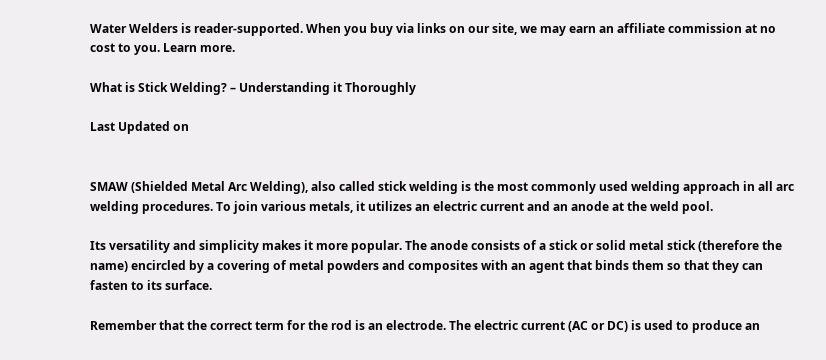Water Welders is reader-supported. When you buy via links on our site, we may earn an affiliate commission at no cost to you. Learn more.

What is Stick Welding? – Understanding it Thoroughly

Last Updated on


SMAW (Shielded Metal Arc Welding), also called stick welding is the most commonly used welding approach in all arc welding procedures. To join various metals, it utilizes an electric current and an anode at the weld pool.

Its versatility and simplicity makes it more popular. The anode consists of a stick or solid metal stick (therefore the name) encircled by a covering of metal powders and composites with an agent that binds them so that they can fasten to its surface.

Remember that the correct term for the rod is an electrode. The electric current (AC or DC) is used to produce an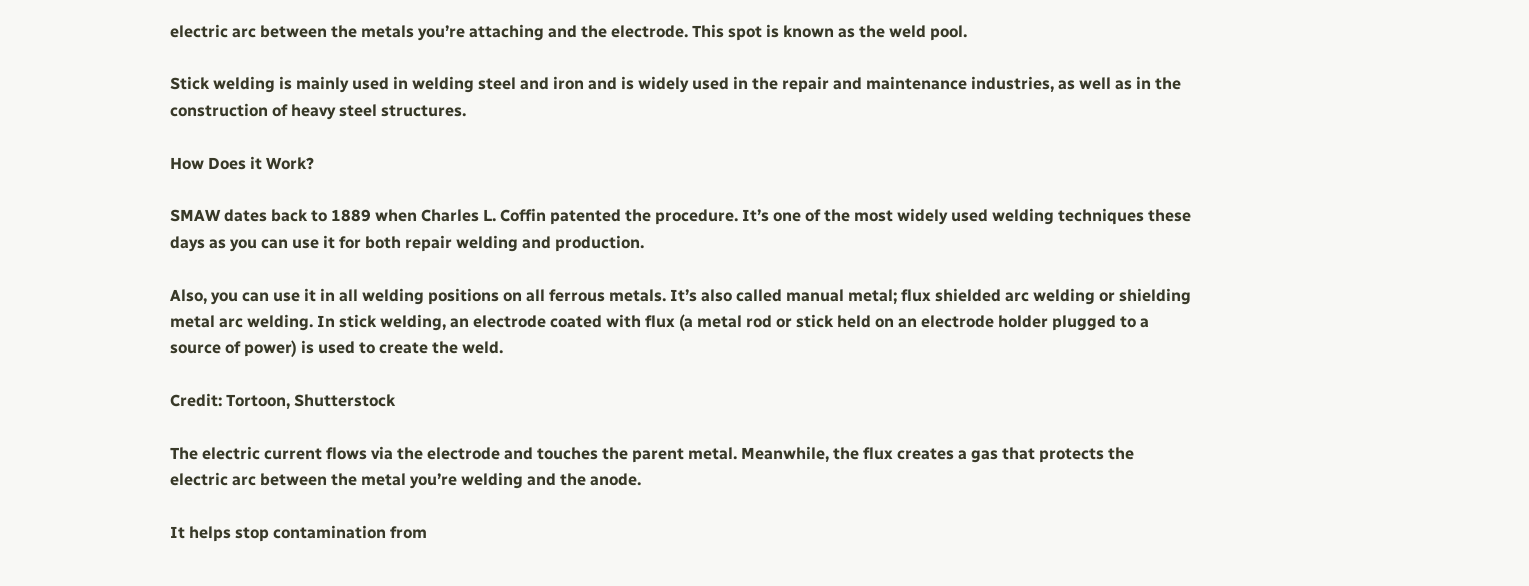electric arc between the metals you’re attaching and the electrode. This spot is known as the weld pool.

Stick welding is mainly used in welding steel and iron and is widely used in the repair and maintenance industries, as well as in the construction of heavy steel structures.

How Does it Work?

SMAW dates back to 1889 when Charles L. Coffin patented the procedure. It’s one of the most widely used welding techniques these days as you can use it for both repair welding and production.

Also, you can use it in all welding positions on all ferrous metals. It’s also called manual metal; flux shielded arc welding or shielding metal arc welding. In stick welding, an electrode coated with flux (a metal rod or stick held on an electrode holder plugged to a source of power) is used to create the weld.

Credit: Tortoon, Shutterstock

The electric current flows via the electrode and touches the parent metal. Meanwhile, the flux creates a gas that protects the electric arc between the metal you’re welding and the anode.

It helps stop contamination from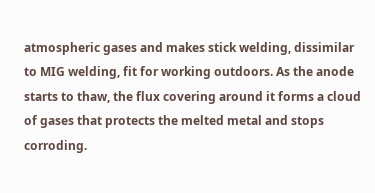atmospheric gases and makes stick welding, dissimilar to MIG welding, fit for working outdoors. As the anode starts to thaw, the flux covering around it forms a cloud of gases that protects the melted metal and stops corroding.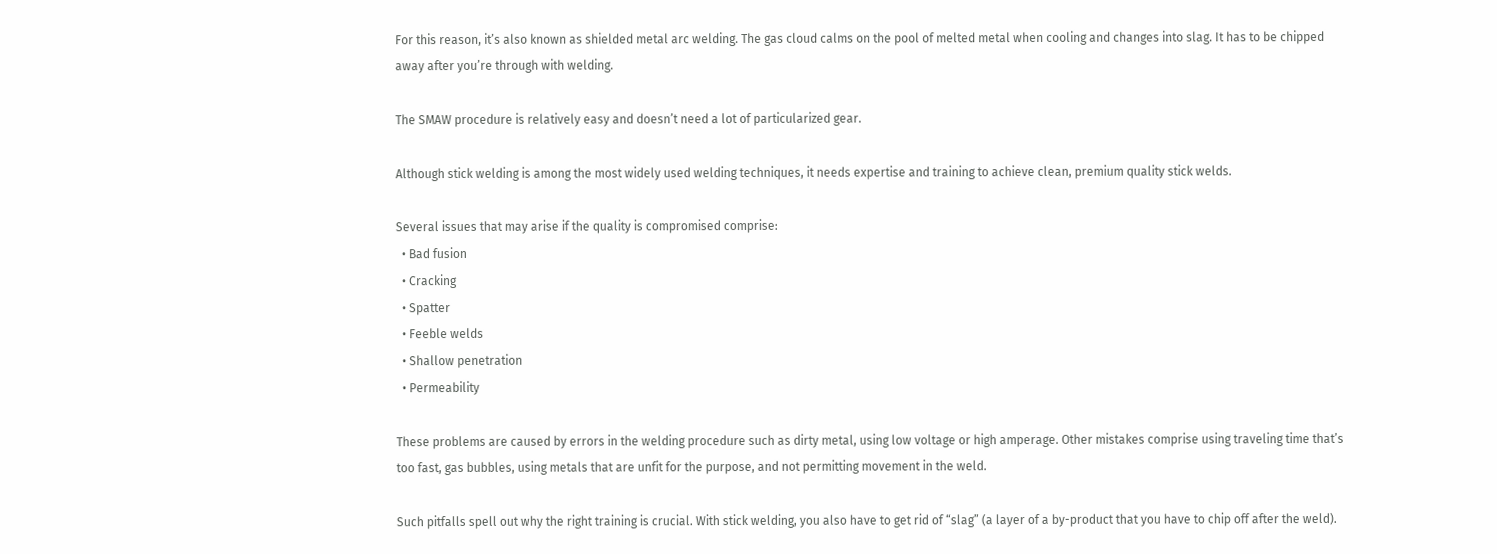For this reason, it’s also known as shielded metal arc welding. The gas cloud calms on the pool of melted metal when cooling and changes into slag. It has to be chipped away after you’re through with welding.

The SMAW procedure is relatively easy and doesn’t need a lot of particularized gear.

Although stick welding is among the most widely used welding techniques, it needs expertise and training to achieve clean, premium quality stick welds.

Several issues that may arise if the quality is compromised comprise:
  • Bad fusion
  • Cracking
  • Spatter
  • Feeble welds
  • Shallow penetration
  • Permeability

These problems are caused by errors in the welding procedure such as dirty metal, using low voltage or high amperage. Other mistakes comprise using traveling time that’s too fast, gas bubbles, using metals that are unfit for the purpose, and not permitting movement in the weld.

Such pitfalls spell out why the right training is crucial. With stick welding, you also have to get rid of “slag” (a layer of a by-product that you have to chip off after the weld).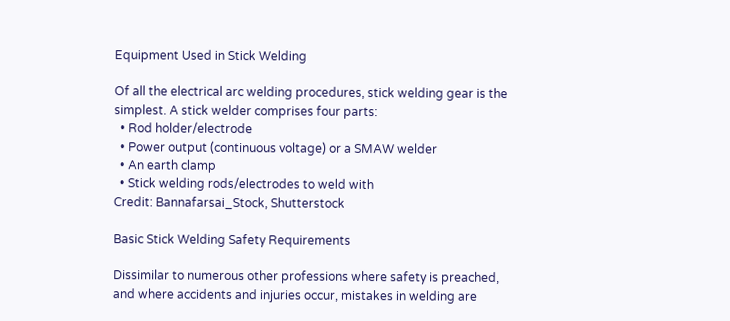Equipment Used in Stick Welding

Of all the electrical arc welding procedures, stick welding gear is the simplest. A stick welder comprises four parts:
  • Rod holder/electrode
  • Power output (continuous voltage) or a SMAW welder
  • An earth clamp
  • Stick welding rods/electrodes to weld with
Credit: Bannafarsai_Stock, Shutterstock

Basic Stick Welding Safety Requirements

Dissimilar to numerous other professions where safety is preached, and where accidents and injuries occur, mistakes in welding are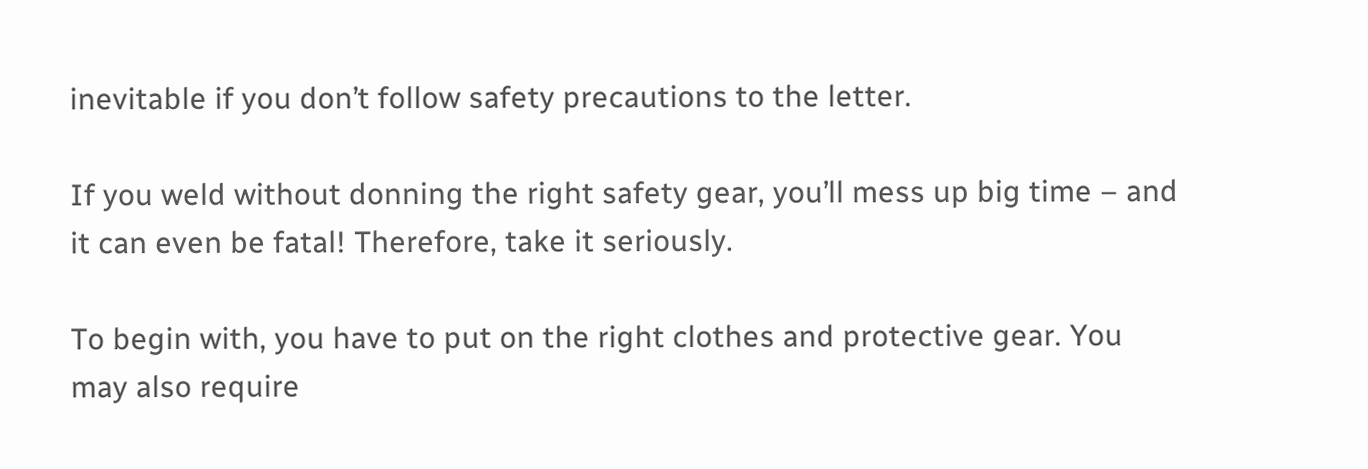inevitable if you don’t follow safety precautions to the letter.

If you weld without donning the right safety gear, you’ll mess up big time – and it can even be fatal! Therefore, take it seriously.

To begin with, you have to put on the right clothes and protective gear. You may also require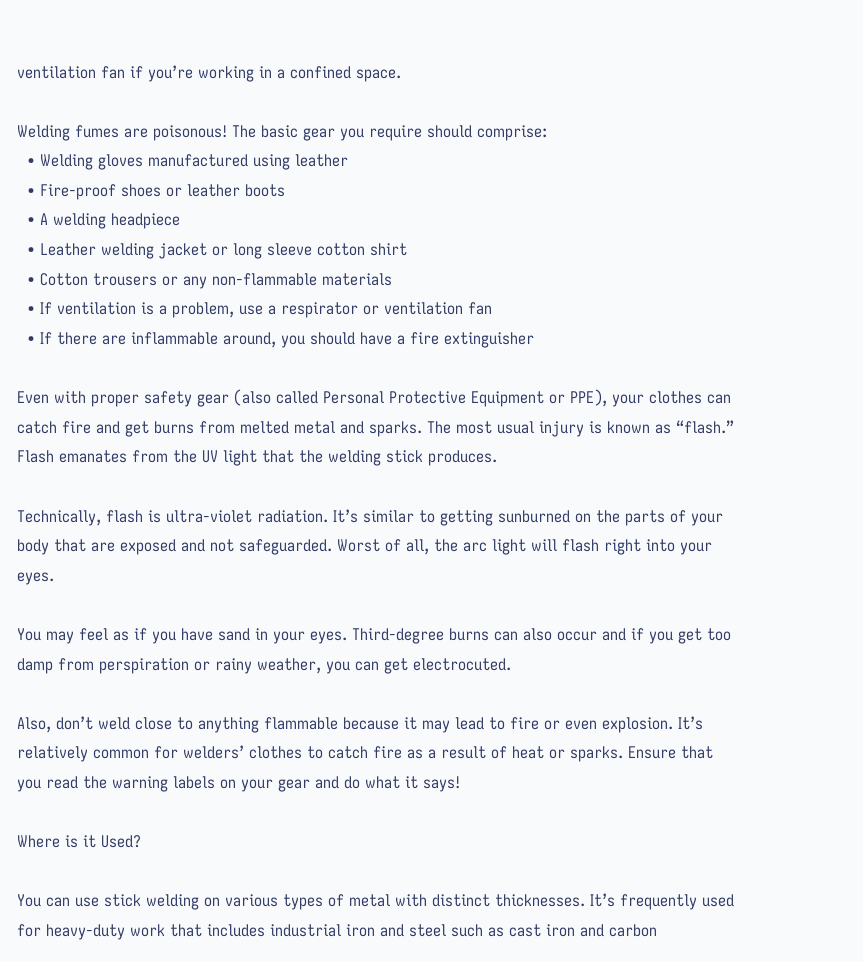ventilation fan if you’re working in a confined space.

Welding fumes are poisonous! The basic gear you require should comprise:
  • Welding gloves manufactured using leather
  • Fire-proof shoes or leather boots
  • A welding headpiece
  • Leather welding jacket or long sleeve cotton shirt
  • Cotton trousers or any non-flammable materials
  • If ventilation is a problem, use a respirator or ventilation fan
  • If there are inflammable around, you should have a fire extinguisher

Even with proper safety gear (also called Personal Protective Equipment or PPE), your clothes can catch fire and get burns from melted metal and sparks. The most usual injury is known as “flash.” Flash emanates from the UV light that the welding stick produces.

Technically, flash is ultra-violet radiation. It’s similar to getting sunburned on the parts of your body that are exposed and not safeguarded. Worst of all, the arc light will flash right into your eyes.

You may feel as if you have sand in your eyes. Third-degree burns can also occur and if you get too damp from perspiration or rainy weather, you can get electrocuted.

Also, don’t weld close to anything flammable because it may lead to fire or even explosion. It’s relatively common for welders’ clothes to catch fire as a result of heat or sparks. Ensure that you read the warning labels on your gear and do what it says!

Where is it Used?

You can use stick welding on various types of metal with distinct thicknesses. It’s frequently used for heavy-duty work that includes industrial iron and steel such as cast iron and carbon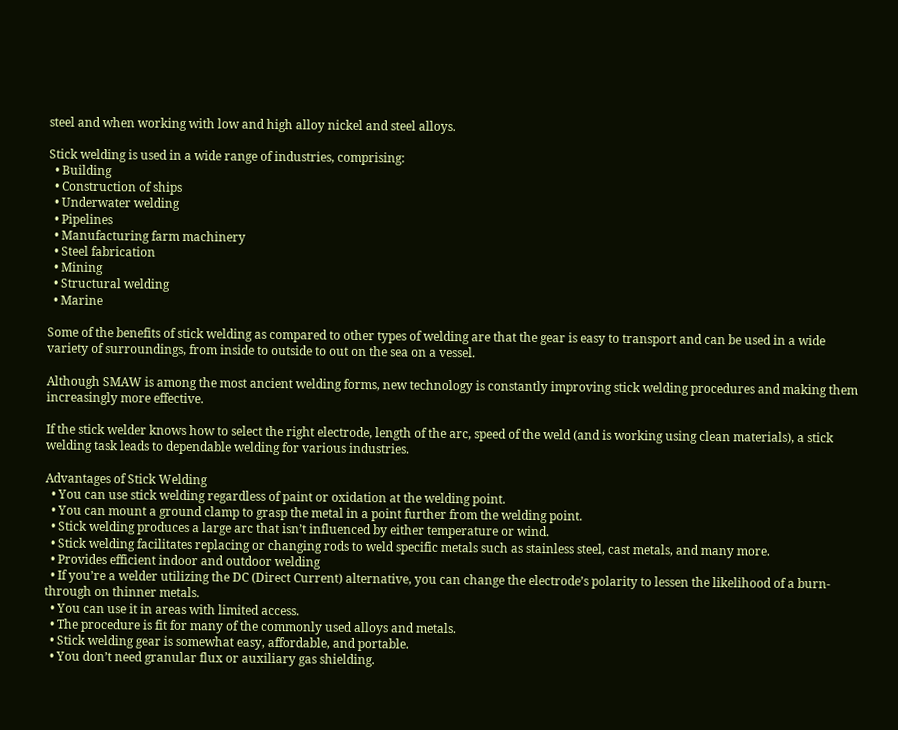steel and when working with low and high alloy nickel and steel alloys.

Stick welding is used in a wide range of industries, comprising:
  • Building
  • Construction of ships
  • Underwater welding
  • Pipelines
  • Manufacturing farm machinery
  • Steel fabrication
  • Mining
  • Structural welding
  • Marine

Some of the benefits of stick welding as compared to other types of welding are that the gear is easy to transport and can be used in a wide variety of surroundings, from inside to outside to out on the sea on a vessel.

Although SMAW is among the most ancient welding forms, new technology is constantly improving stick welding procedures and making them increasingly more effective.

If the stick welder knows how to select the right electrode, length of the arc, speed of the weld (and is working using clean materials), a stick welding task leads to dependable welding for various industries.

Advantages of Stick Welding
  • You can use stick welding regardless of paint or oxidation at the welding point.
  • You can mount a ground clamp to grasp the metal in a point further from the welding point.
  • Stick welding produces a large arc that isn’t influenced by either temperature or wind.
  • Stick welding facilitates replacing or changing rods to weld specific metals such as stainless steel, cast metals, and many more.
  • Provides efficient indoor and outdoor welding
  • If you’re a welder utilizing the DC (Direct Current) alternative, you can change the electrode’s polarity to lessen the likelihood of a burn-through on thinner metals.
  • You can use it in areas with limited access.
  • The procedure is fit for many of the commonly used alloys and metals.
  • Stick welding gear is somewhat easy, affordable, and portable.
  • You don’t need granular flux or auxiliary gas shielding.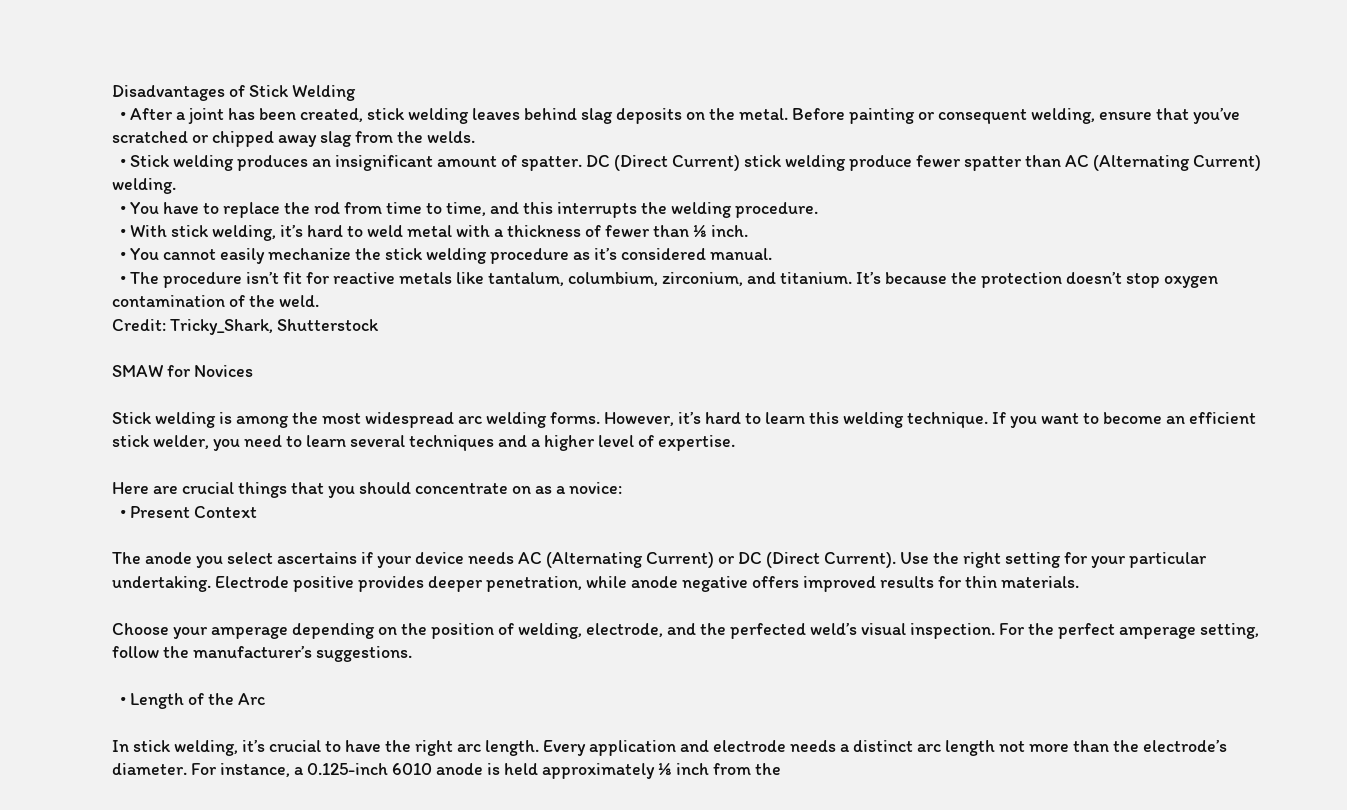Disadvantages of Stick Welding
  • After a joint has been created, stick welding leaves behind slag deposits on the metal. Before painting or consequent welding, ensure that you’ve scratched or chipped away slag from the welds.
  • Stick welding produces an insignificant amount of spatter. DC (Direct Current) stick welding produce fewer spatter than AC (Alternating Current) welding.
  • You have to replace the rod from time to time, and this interrupts the welding procedure.
  • With stick welding, it’s hard to weld metal with a thickness of fewer than ⅛ inch.
  • You cannot easily mechanize the stick welding procedure as it’s considered manual.
  • The procedure isn’t fit for reactive metals like tantalum, columbium, zirconium, and titanium. It’s because the protection doesn’t stop oxygen contamination of the weld.
Credit: Tricky_Shark, Shutterstock

SMAW for Novices

Stick welding is among the most widespread arc welding forms. However, it’s hard to learn this welding technique. If you want to become an efficient stick welder, you need to learn several techniques and a higher level of expertise.

Here are crucial things that you should concentrate on as a novice:
  • Present Context

The anode you select ascertains if your device needs AC (Alternating Current) or DC (Direct Current). Use the right setting for your particular undertaking. Electrode positive provides deeper penetration, while anode negative offers improved results for thin materials.

Choose your amperage depending on the position of welding, electrode, and the perfected weld’s visual inspection. For the perfect amperage setting, follow the manufacturer’s suggestions.

  • Length of the Arc

In stick welding, it’s crucial to have the right arc length. Every application and electrode needs a distinct arc length not more than the electrode’s diameter. For instance, a 0.125-inch 6010 anode is held approximately ⅛ inch from the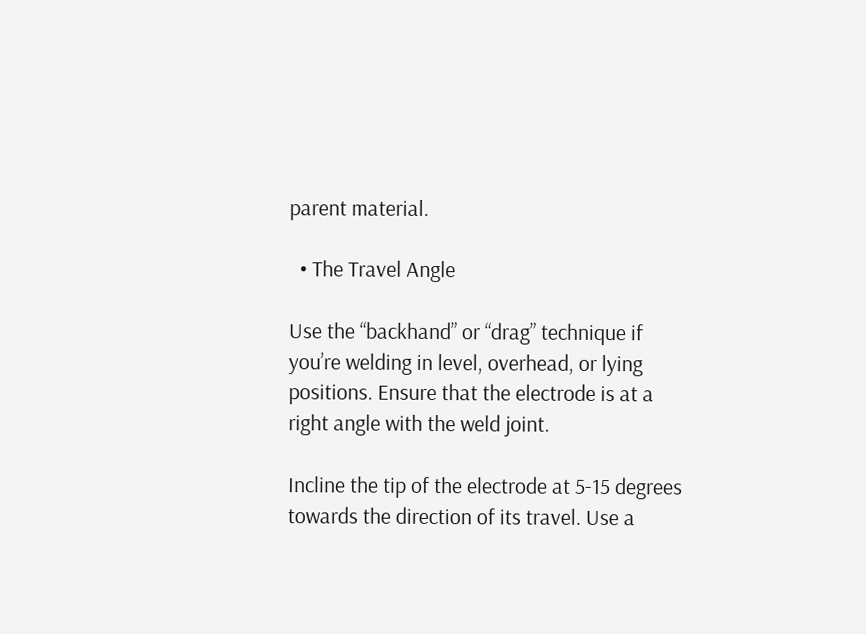parent material.

  • The Travel Angle

Use the “backhand” or “drag” technique if you’re welding in level, overhead, or lying positions. Ensure that the electrode is at a right angle with the weld joint.

Incline the tip of the electrode at 5-15 degrees towards the direction of its travel. Use a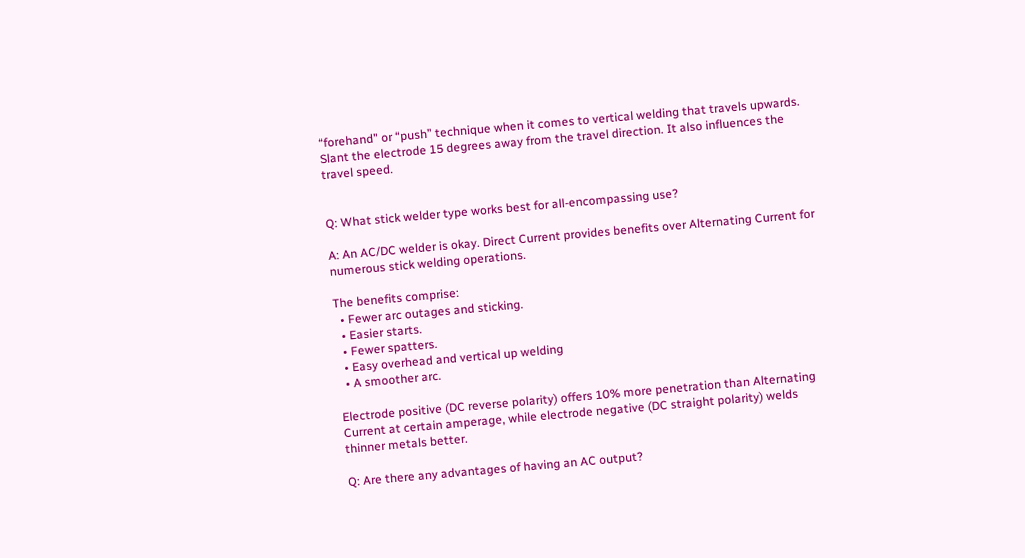“forehand” or “push” technique when it comes to vertical welding that travels upwards.  Slant the electrode 15 degrees away from the travel direction. It also influences the travel speed.


Q: What stick welder type works best for all-encompassing use?

A: An AC/DC welder is okay. Direct Current provides benefits over Alternating Current for numerous stick welding operations.

The benefits comprise:
  • Fewer arc outages and sticking.
  • Easier starts.
  • Fewer spatters.
  • Easy overhead and vertical up welding
  • A smoother arc.

Electrode positive (DC reverse polarity) offers 10% more penetration than Alternating Current at certain amperage, while electrode negative (DC straight polarity) welds thinner metals better.

Q: Are there any advantages of having an AC output?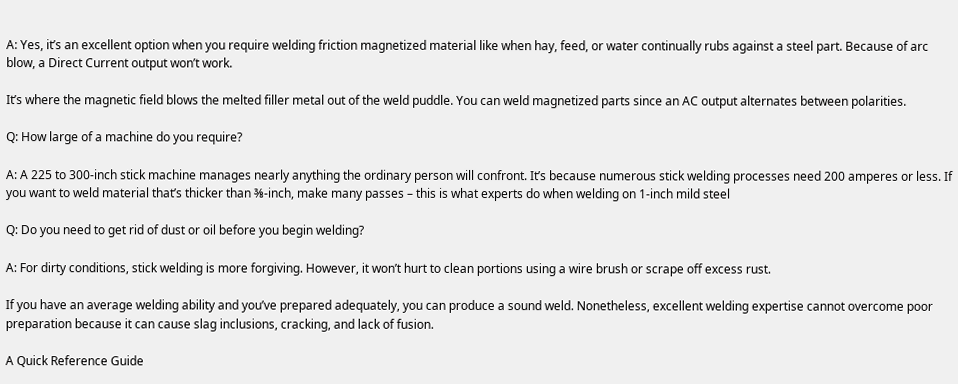A: Yes, it’s an excellent option when you require welding friction magnetized material like when hay, feed, or water continually rubs against a steel part. Because of arc blow, a Direct Current output won’t work.

It’s where the magnetic field blows the melted filler metal out of the weld puddle. You can weld magnetized parts since an AC output alternates between polarities.

Q: How large of a machine do you require?

A: A 225 to 300-inch stick machine manages nearly anything the ordinary person will confront. It’s because numerous stick welding processes need 200 amperes or less. If you want to weld material that’s thicker than ⅜-inch, make many passes – this is what experts do when welding on 1-inch mild steel

Q: Do you need to get rid of dust or oil before you begin welding?

A: For dirty conditions, stick welding is more forgiving. However, it won’t hurt to clean portions using a wire brush or scrape off excess rust.

If you have an average welding ability and you’ve prepared adequately, you can produce a sound weld. Nonetheless, excellent welding expertise cannot overcome poor preparation because it can cause slag inclusions, cracking, and lack of fusion.

A Quick Reference Guide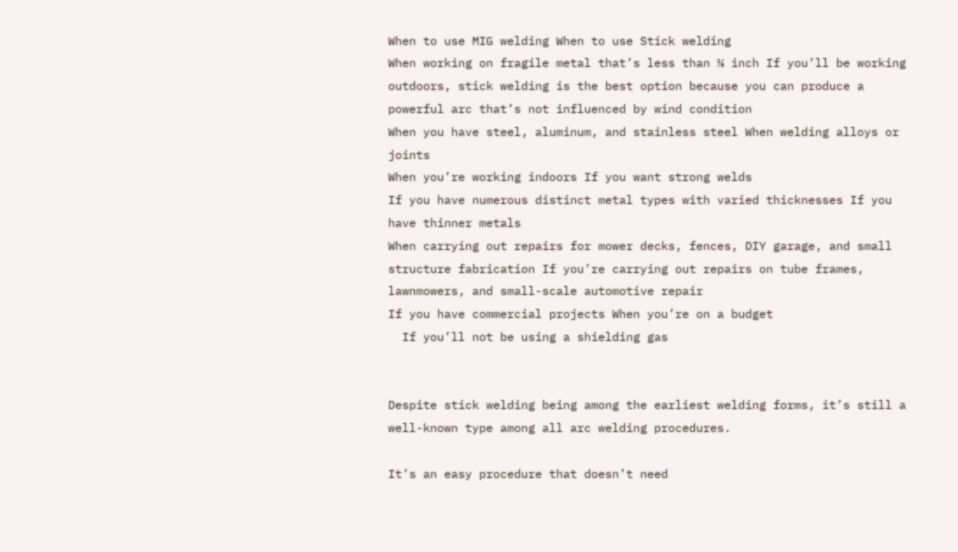When to use MIG welding When to use Stick welding
When working on fragile metal that’s less than ⅛ inch If you’ll be working outdoors, stick welding is the best option because you can produce a powerful arc that’s not influenced by wind condition
When you have steel, aluminum, and stainless steel When welding alloys or joints
When you’re working indoors If you want strong welds
If you have numerous distinct metal types with varied thicknesses If you have thinner metals
When carrying out repairs for mower decks, fences, DIY garage, and small structure fabrication If you’re carrying out repairs on tube frames, lawnmowers, and small-scale automotive repair
If you have commercial projects When you’re on a budget
  If you’ll not be using a shielding gas


Despite stick welding being among the earliest welding forms, it’s still a well-known type among all arc welding procedures.

It’s an easy procedure that doesn’t need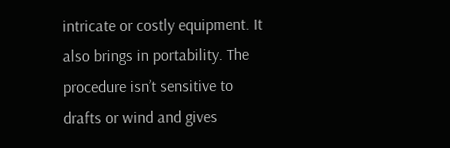intricate or costly equipment. It also brings in portability. The procedure isn’t sensitive to drafts or wind and gives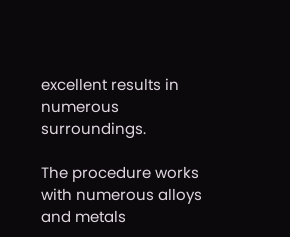excellent results in numerous surroundings.

The procedure works with numerous alloys and metals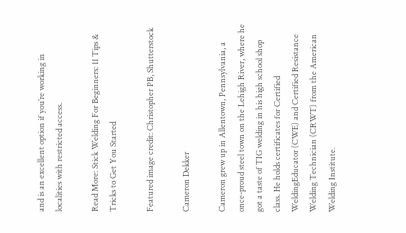and is an excellent option if you’re working in localities with restricted access.

Read More: Stick Welding For Beginners: 11 Tips & Tricks to Get You Started

Featured image credit: Christopher PB, Shutterstock

Cameron Dekker

Cameron grew up in Allentown, Pennsylvania, a once-proud steel town on the Lehigh River, where he got a taste of TIG welding in his high school shop class. He holds certificates for Certified WeldingEducator (CWE) and Certified Resistance Welding Technician (CRWT) from the American Welding Institute.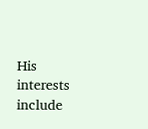His interests include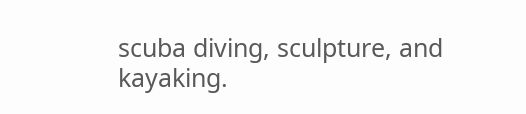scuba diving, sculpture, and kayaking.